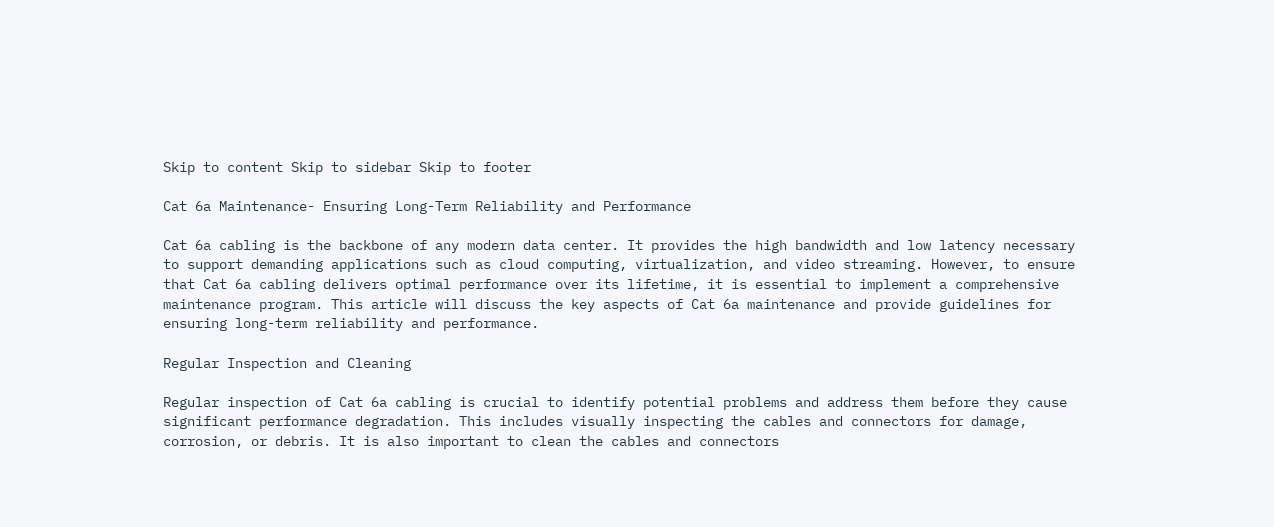Skip to content Skip to sidebar Skip to footer

Cat 6a Maintenance- Ensuring Long-Term Reliability and Performance

Cat 6a cabling is the backbone of any modern data center. It provides the high bandwidth and low latency necessary to support demanding applications such as cloud computing, virtualization, and video streaming. However, to ensure that Cat 6a cabling delivers optimal performance over its lifetime, it is essential to implement a comprehensive maintenance program. This article will discuss the key aspects of Cat 6a maintenance and provide guidelines for ensuring long-term reliability and performance.

Regular Inspection and Cleaning

Regular inspection of Cat 6a cabling is crucial to identify potential problems and address them before they cause significant performance degradation. This includes visually inspecting the cables and connectors for damage, corrosion, or debris. It is also important to clean the cables and connectors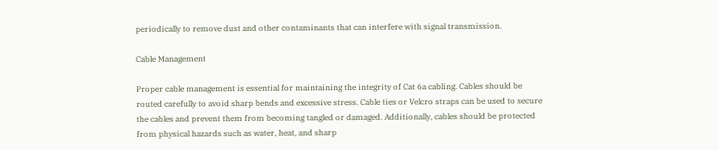periodically to remove dust and other contaminants that can interfere with signal transmission.

Cable Management

Proper cable management is essential for maintaining the integrity of Cat 6a cabling. Cables should be routed carefully to avoid sharp bends and excessive stress. Cable ties or Velcro straps can be used to secure the cables and prevent them from becoming tangled or damaged. Additionally, cables should be protected from physical hazards such as water, heat, and sharp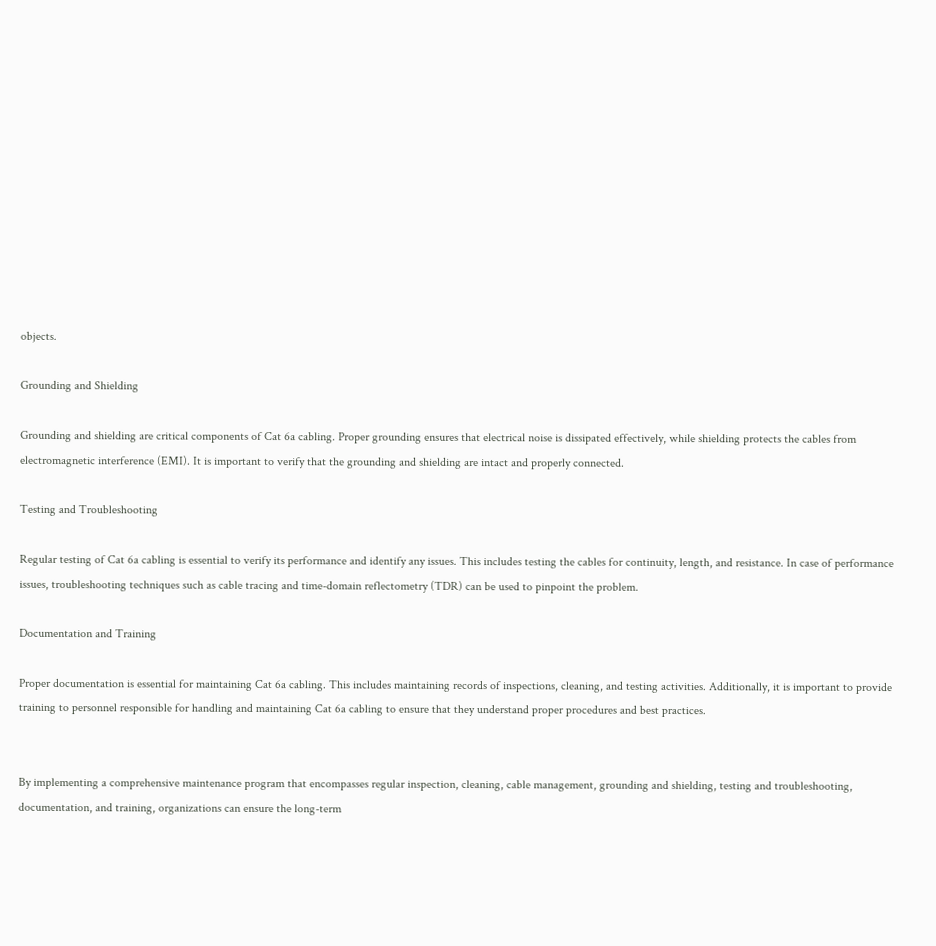objects.

Grounding and Shielding

Grounding and shielding are critical components of Cat 6a cabling. Proper grounding ensures that electrical noise is dissipated effectively, while shielding protects the cables from electromagnetic interference (EMI). It is important to verify that the grounding and shielding are intact and properly connected.

Testing and Troubleshooting

Regular testing of Cat 6a cabling is essential to verify its performance and identify any issues. This includes testing the cables for continuity, length, and resistance. In case of performance issues, troubleshooting techniques such as cable tracing and time-domain reflectometry (TDR) can be used to pinpoint the problem.

Documentation and Training

Proper documentation is essential for maintaining Cat 6a cabling. This includes maintaining records of inspections, cleaning, and testing activities. Additionally, it is important to provide training to personnel responsible for handling and maintaining Cat 6a cabling to ensure that they understand proper procedures and best practices.


By implementing a comprehensive maintenance program that encompasses regular inspection, cleaning, cable management, grounding and shielding, testing and troubleshooting, documentation, and training, organizations can ensure the long-term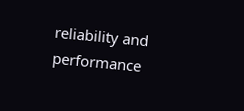reliability and performance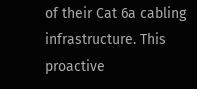of their Cat 6a cabling infrastructure. This proactive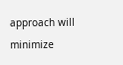approach will minimize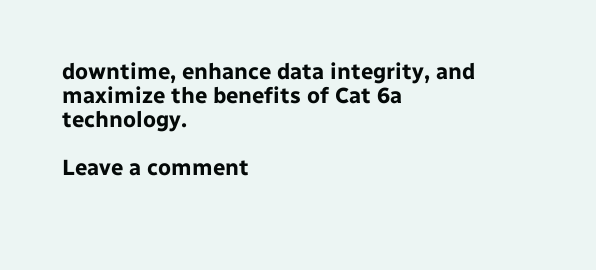downtime, enhance data integrity, and maximize the benefits of Cat 6a technology.

Leave a comment